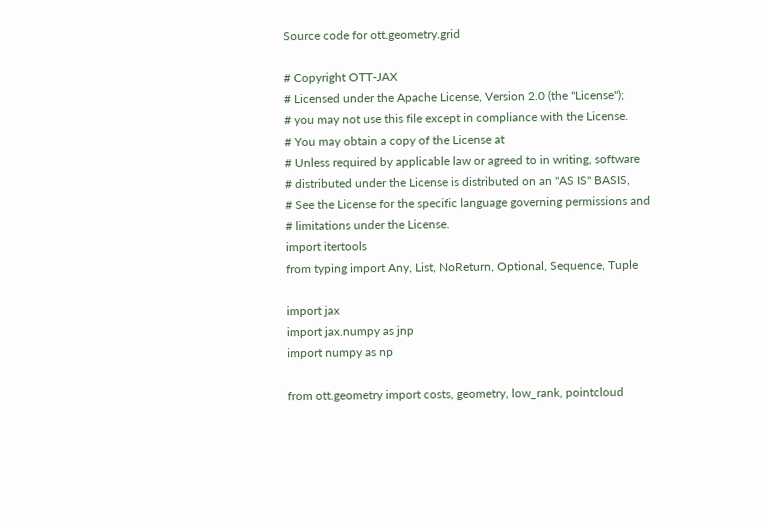Source code for ott.geometry.grid

# Copyright OTT-JAX
# Licensed under the Apache License, Version 2.0 (the "License");
# you may not use this file except in compliance with the License.
# You may obtain a copy of the License at
# Unless required by applicable law or agreed to in writing, software
# distributed under the License is distributed on an "AS IS" BASIS,
# See the License for the specific language governing permissions and
# limitations under the License.
import itertools
from typing import Any, List, NoReturn, Optional, Sequence, Tuple

import jax
import jax.numpy as jnp
import numpy as np

from ott.geometry import costs, geometry, low_rank, pointcloud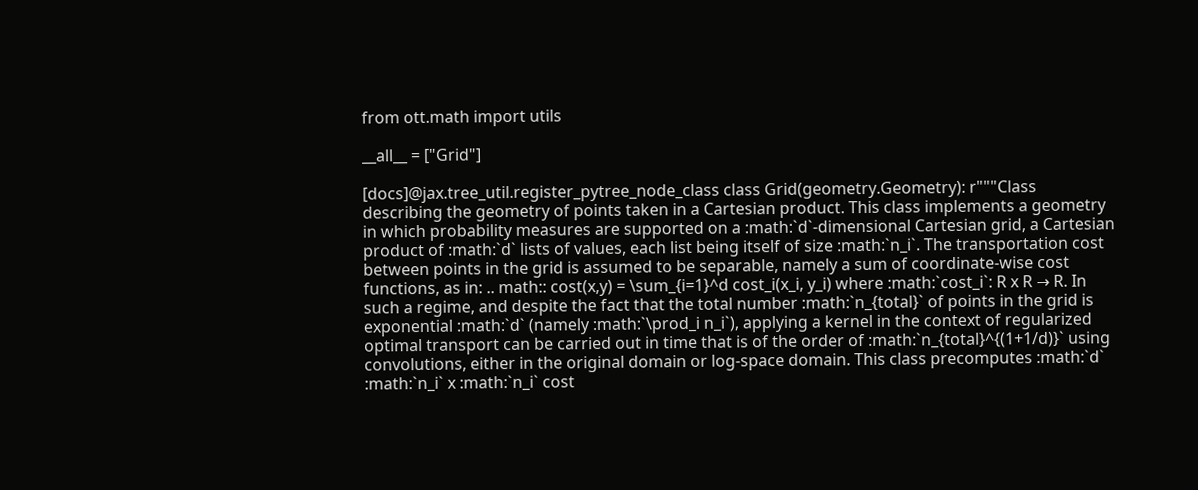from ott.math import utils

__all__ = ["Grid"]

[docs]@jax.tree_util.register_pytree_node_class class Grid(geometry.Geometry): r"""Class describing the geometry of points taken in a Cartesian product. This class implements a geometry in which probability measures are supported on a :math:`d`-dimensional Cartesian grid, a Cartesian product of :math:`d` lists of values, each list being itself of size :math:`n_i`. The transportation cost between points in the grid is assumed to be separable, namely a sum of coordinate-wise cost functions, as in: .. math:: cost(x,y) = \sum_{i=1}^d cost_i(x_i, y_i) where :math:`cost_i`: R x R → R. In such a regime, and despite the fact that the total number :math:`n_{total}` of points in the grid is exponential :math:`d` (namely :math:`\prod_i n_i`), applying a kernel in the context of regularized optimal transport can be carried out in time that is of the order of :math:`n_{total}^{(1+1/d)}` using convolutions, either in the original domain or log-space domain. This class precomputes :math:`d` :math:`n_i` x :math:`n_i` cost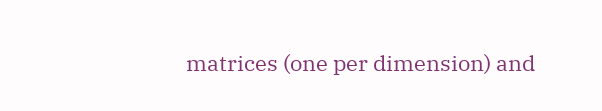matrices (one per dimension) and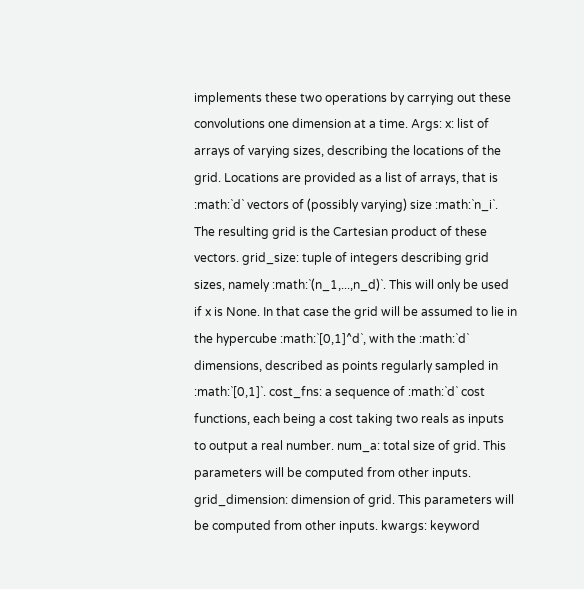implements these two operations by carrying out these convolutions one dimension at a time. Args: x: list of arrays of varying sizes, describing the locations of the grid. Locations are provided as a list of arrays, that is :math:`d` vectors of (possibly varying) size :math:`n_i`. The resulting grid is the Cartesian product of these vectors. grid_size: tuple of integers describing grid sizes, namely :math:`(n_1,...,n_d)`. This will only be used if x is None. In that case the grid will be assumed to lie in the hypercube :math:`[0,1]^d`, with the :math:`d` dimensions, described as points regularly sampled in :math:`[0,1]`. cost_fns: a sequence of :math:`d` cost functions, each being a cost taking two reals as inputs to output a real number. num_a: total size of grid. This parameters will be computed from other inputs. grid_dimension: dimension of grid. This parameters will be computed from other inputs. kwargs: keyword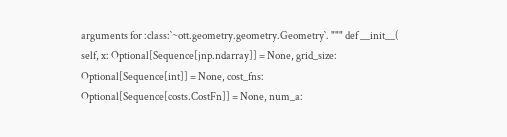arguments for :class:`~ott.geometry.geometry.Geometry`. """ def __init__( self, x: Optional[Sequence[jnp.ndarray]] = None, grid_size: Optional[Sequence[int]] = None, cost_fns: Optional[Sequence[costs.CostFn]] = None, num_a: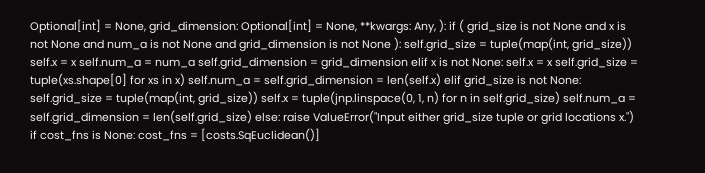Optional[int] = None, grid_dimension: Optional[int] = None, **kwargs: Any, ): if ( grid_size is not None and x is not None and num_a is not None and grid_dimension is not None ): self.grid_size = tuple(map(int, grid_size)) self.x = x self.num_a = num_a self.grid_dimension = grid_dimension elif x is not None: self.x = x self.grid_size = tuple(xs.shape[0] for xs in x) self.num_a = self.grid_dimension = len(self.x) elif grid_size is not None: self.grid_size = tuple(map(int, grid_size)) self.x = tuple(jnp.linspace(0, 1, n) for n in self.grid_size) self.num_a = self.grid_dimension = len(self.grid_size) else: raise ValueError("Input either grid_size tuple or grid locations x.") if cost_fns is None: cost_fns = [costs.SqEuclidean()]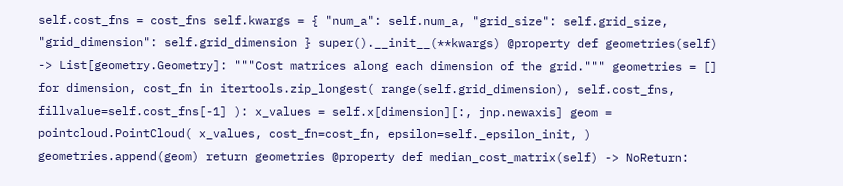self.cost_fns = cost_fns self.kwargs = { "num_a": self.num_a, "grid_size": self.grid_size, "grid_dimension": self.grid_dimension } super().__init__(**kwargs) @property def geometries(self) -> List[geometry.Geometry]: """Cost matrices along each dimension of the grid.""" geometries = [] for dimension, cost_fn in itertools.zip_longest( range(self.grid_dimension), self.cost_fns, fillvalue=self.cost_fns[-1] ): x_values = self.x[dimension][:, jnp.newaxis] geom = pointcloud.PointCloud( x_values, cost_fn=cost_fn, epsilon=self._epsilon_init, ) geometries.append(geom) return geometries @property def median_cost_matrix(self) -> NoReturn: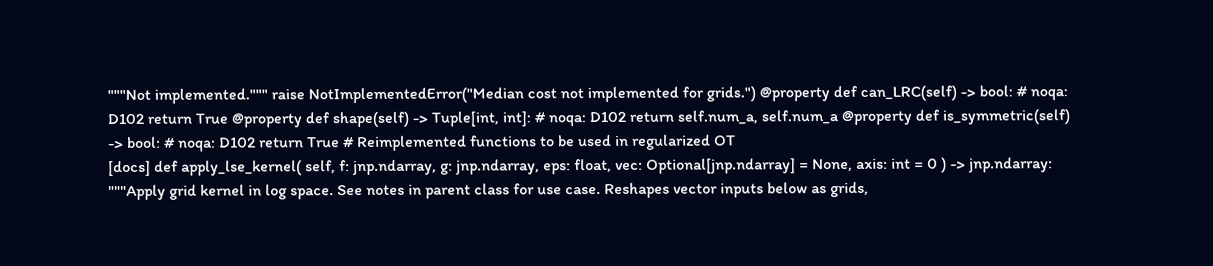"""Not implemented.""" raise NotImplementedError("Median cost not implemented for grids.") @property def can_LRC(self) -> bool: # noqa: D102 return True @property def shape(self) -> Tuple[int, int]: # noqa: D102 return self.num_a, self.num_a @property def is_symmetric(self) -> bool: # noqa: D102 return True # Reimplemented functions to be used in regularized OT
[docs] def apply_lse_kernel( self, f: jnp.ndarray, g: jnp.ndarray, eps: float, vec: Optional[jnp.ndarray] = None, axis: int = 0 ) -> jnp.ndarray: """Apply grid kernel in log space. See notes in parent class for use case. Reshapes vector inputs below as grids,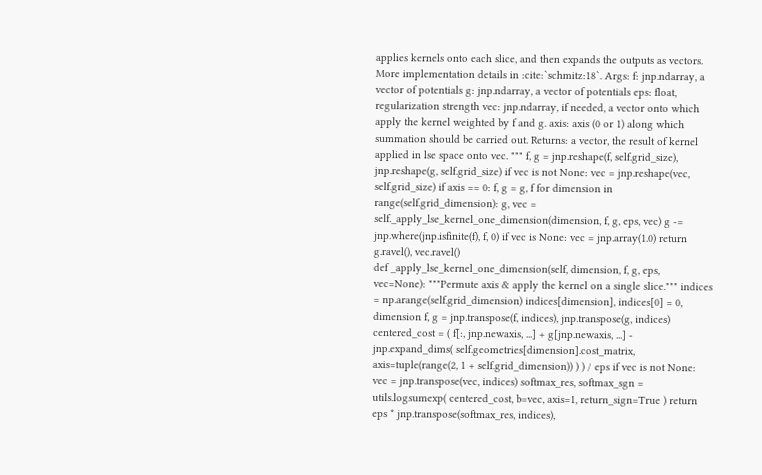applies kernels onto each slice, and then expands the outputs as vectors. More implementation details in :cite:`schmitz:18`. Args: f: jnp.ndarray, a vector of potentials g: jnp.ndarray, a vector of potentials eps: float, regularization strength vec: jnp.ndarray, if needed, a vector onto which apply the kernel weighted by f and g. axis: axis (0 or 1) along which summation should be carried out. Returns: a vector, the result of kernel applied in lse space onto vec. """ f, g = jnp.reshape(f, self.grid_size), jnp.reshape(g, self.grid_size) if vec is not None: vec = jnp.reshape(vec, self.grid_size) if axis == 0: f, g = g, f for dimension in range(self.grid_dimension): g, vec = self._apply_lse_kernel_one_dimension(dimension, f, g, eps, vec) g -= jnp.where(jnp.isfinite(f), f, 0) if vec is None: vec = jnp.array(1.0) return g.ravel(), vec.ravel()
def _apply_lse_kernel_one_dimension(self, dimension, f, g, eps, vec=None): """Permute axis & apply the kernel on a single slice.""" indices = np.arange(self.grid_dimension) indices[dimension], indices[0] = 0, dimension f, g = jnp.transpose(f, indices), jnp.transpose(g, indices) centered_cost = ( f[:, jnp.newaxis, ...] + g[jnp.newaxis, ...] - jnp.expand_dims( self.geometries[dimension].cost_matrix, axis=tuple(range(2, 1 + self.grid_dimension)) ) ) / eps if vec is not None: vec = jnp.transpose(vec, indices) softmax_res, softmax_sgn = utils.logsumexp( centered_cost, b=vec, axis=1, return_sign=True ) return eps * jnp.transpose(softmax_res, indices),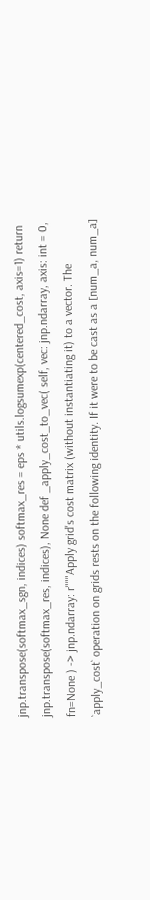jnp.transpose(softmax_sgn, indices) softmax_res = eps * utils.logsumexp(centered_cost, axis=1) return jnp.transpose(softmax_res, indices), None def _apply_cost_to_vec( self, vec: jnp.ndarray, axis: int = 0, fn=None ) -> jnp.ndarray: r"""Apply grid's cost matrix (without instantiating it) to a vector. The `apply_cost` operation on grids rests on the following identity. If it were to be cast as a [num_a, num_a]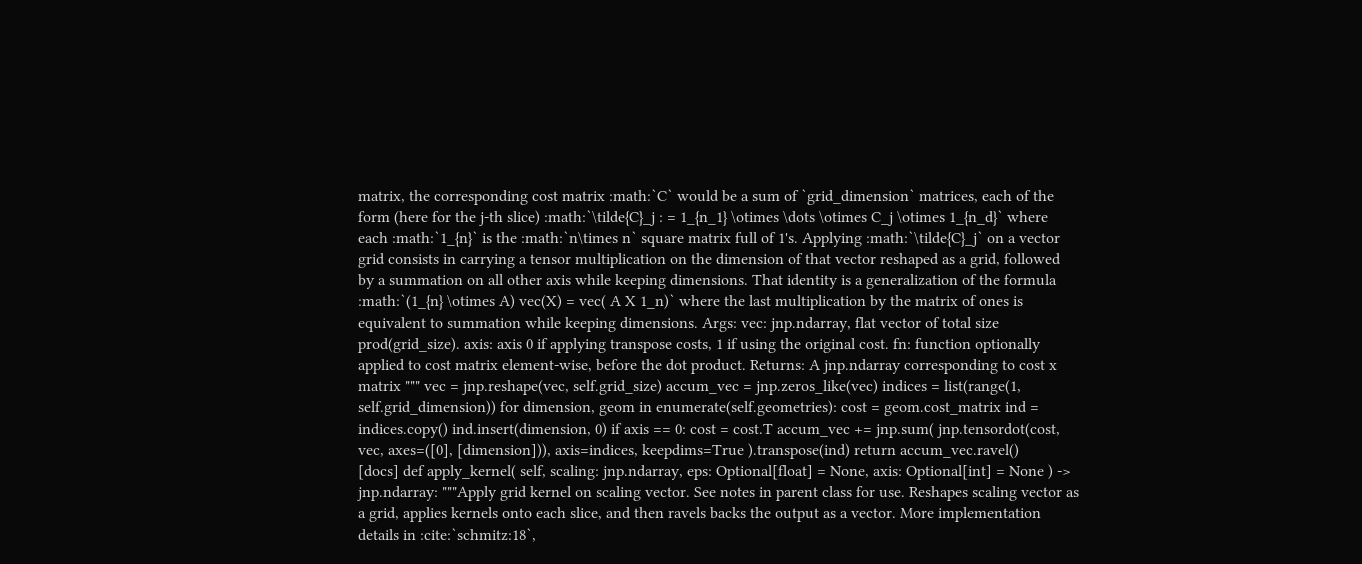matrix, the corresponding cost matrix :math:`C` would be a sum of `grid_dimension` matrices, each of the form (here for the j-th slice) :math:`\tilde{C}_j : = 1_{n_1} \otimes \dots \otimes C_j \otimes 1_{n_d}` where each :math:`1_{n}` is the :math:`n\times n` square matrix full of 1's. Applying :math:`\tilde{C}_j` on a vector grid consists in carrying a tensor multiplication on the dimension of that vector reshaped as a grid, followed by a summation on all other axis while keeping dimensions. That identity is a generalization of the formula :math:`(1_{n} \otimes A) vec(X) = vec( A X 1_n)` where the last multiplication by the matrix of ones is equivalent to summation while keeping dimensions. Args: vec: jnp.ndarray, flat vector of total size prod(grid_size). axis: axis 0 if applying transpose costs, 1 if using the original cost. fn: function optionally applied to cost matrix element-wise, before the dot product. Returns: A jnp.ndarray corresponding to cost x matrix """ vec = jnp.reshape(vec, self.grid_size) accum_vec = jnp.zeros_like(vec) indices = list(range(1, self.grid_dimension)) for dimension, geom in enumerate(self.geometries): cost = geom.cost_matrix ind = indices.copy() ind.insert(dimension, 0) if axis == 0: cost = cost.T accum_vec += jnp.sum( jnp.tensordot(cost, vec, axes=([0], [dimension])), axis=indices, keepdims=True ).transpose(ind) return accum_vec.ravel()
[docs] def apply_kernel( self, scaling: jnp.ndarray, eps: Optional[float] = None, axis: Optional[int] = None ) -> jnp.ndarray: """Apply grid kernel on scaling vector. See notes in parent class for use. Reshapes scaling vector as a grid, applies kernels onto each slice, and then ravels backs the output as a vector. More implementation details in :cite:`schmitz:18`,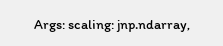Args: scaling: jnp.ndarray,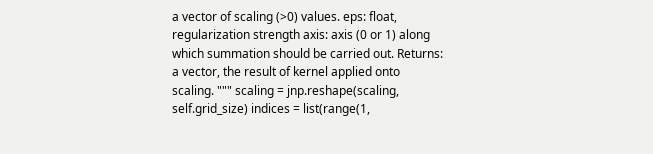a vector of scaling (>0) values. eps: float, regularization strength axis: axis (0 or 1) along which summation should be carried out. Returns: a vector, the result of kernel applied onto scaling. """ scaling = jnp.reshape(scaling, self.grid_size) indices = list(range(1,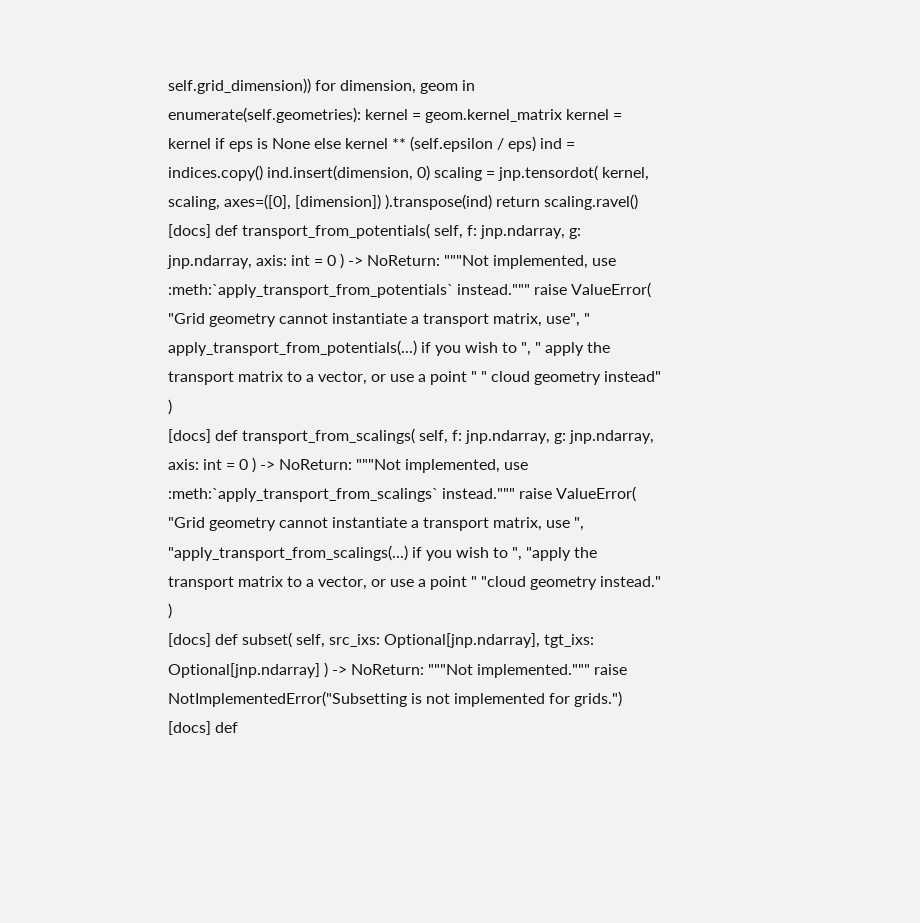self.grid_dimension)) for dimension, geom in enumerate(self.geometries): kernel = geom.kernel_matrix kernel = kernel if eps is None else kernel ** (self.epsilon / eps) ind = indices.copy() ind.insert(dimension, 0) scaling = jnp.tensordot( kernel, scaling, axes=([0], [dimension]) ).transpose(ind) return scaling.ravel()
[docs] def transport_from_potentials( self, f: jnp.ndarray, g: jnp.ndarray, axis: int = 0 ) -> NoReturn: """Not implemented, use :meth:`apply_transport_from_potentials` instead.""" raise ValueError( "Grid geometry cannot instantiate a transport matrix, use", " apply_transport_from_potentials(...) if you wish to ", " apply the transport matrix to a vector, or use a point " " cloud geometry instead" )
[docs] def transport_from_scalings( self, f: jnp.ndarray, g: jnp.ndarray, axis: int = 0 ) -> NoReturn: """Not implemented, use :meth:`apply_transport_from_scalings` instead.""" raise ValueError( "Grid geometry cannot instantiate a transport matrix, use ", "apply_transport_from_scalings(...) if you wish to ", "apply the transport matrix to a vector, or use a point " "cloud geometry instead." )
[docs] def subset( self, src_ixs: Optional[jnp.ndarray], tgt_ixs: Optional[jnp.ndarray] ) -> NoReturn: """Not implemented.""" raise NotImplementedError("Subsetting is not implemented for grids.")
[docs] def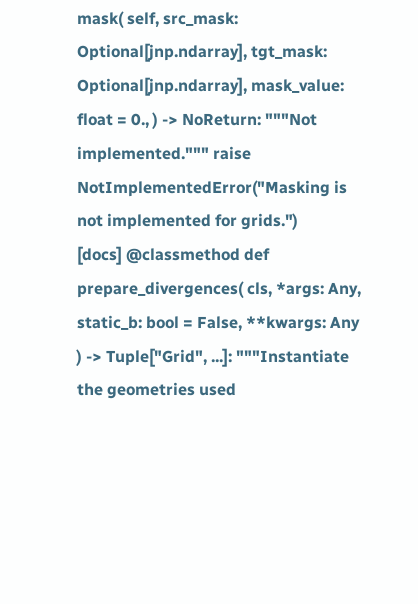mask( self, src_mask: Optional[jnp.ndarray], tgt_mask: Optional[jnp.ndarray], mask_value: float = 0., ) -> NoReturn: """Not implemented.""" raise NotImplementedError("Masking is not implemented for grids.")
[docs] @classmethod def prepare_divergences( cls, *args: Any, static_b: bool = False, **kwargs: Any ) -> Tuple["Grid", ...]: """Instantiate the geometries used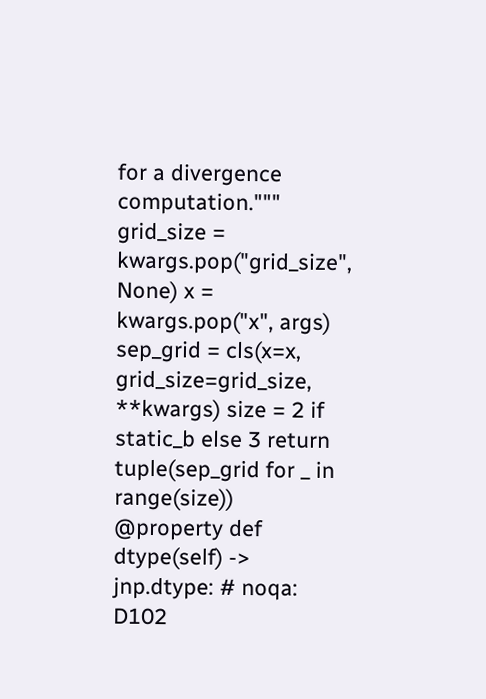for a divergence computation.""" grid_size = kwargs.pop("grid_size", None) x = kwargs.pop("x", args) sep_grid = cls(x=x, grid_size=grid_size, **kwargs) size = 2 if static_b else 3 return tuple(sep_grid for _ in range(size))
@property def dtype(self) -> jnp.dtype: # noqa: D102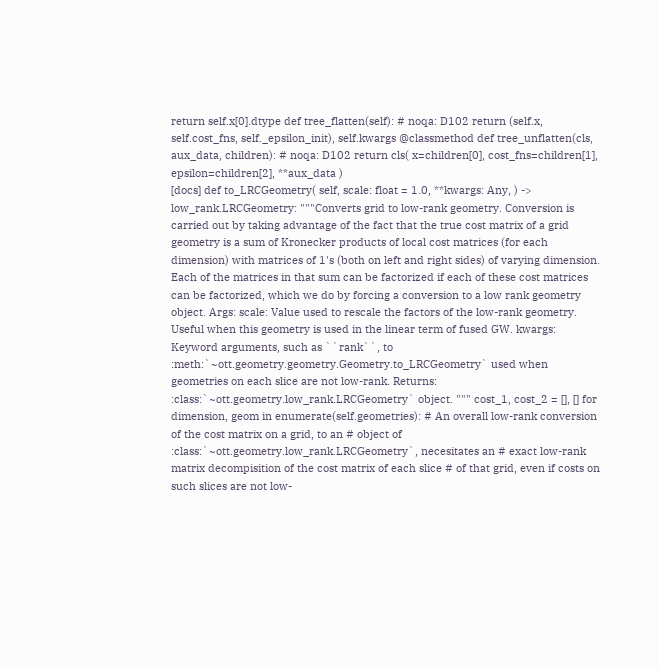return self.x[0].dtype def tree_flatten(self): # noqa: D102 return (self.x, self.cost_fns, self._epsilon_init), self.kwargs @classmethod def tree_unflatten(cls, aux_data, children): # noqa: D102 return cls( x=children[0], cost_fns=children[1], epsilon=children[2], **aux_data )
[docs] def to_LRCGeometry( self, scale: float = 1.0, **kwargs: Any, ) -> low_rank.LRCGeometry: """Converts grid to low-rank geometry. Conversion is carried out by taking advantage of the fact that the true cost matrix of a grid geometry is a sum of Kronecker products of local cost matrices (for each dimension) with matrices of 1's (both on left and right sides) of varying dimension. Each of the matrices in that sum can be factorized if each of these cost matrices can be factorized, which we do by forcing a conversion to a low rank geometry object. Args: scale: Value used to rescale the factors of the low-rank geometry. Useful when this geometry is used in the linear term of fused GW. kwargs: Keyword arguments, such as ``rank``, to :meth:`~ott.geometry.geometry.Geometry.to_LRCGeometry` used when geometries on each slice are not low-rank. Returns: :class:`~ott.geometry.low_rank.LRCGeometry` object. """ cost_1, cost_2 = [], [] for dimension, geom in enumerate(self.geometries): # An overall low-rank conversion of the cost matrix on a grid, to an # object of :class:`~ott.geometry.low_rank.LRCGeometry`, necesitates an # exact low-rank matrix decompisition of the cost matrix of each slice # of that grid, even if costs on such slices are not low-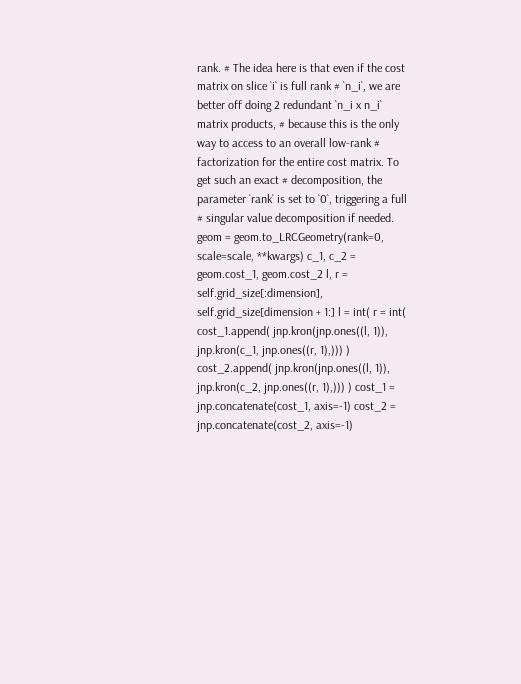rank. # The idea here is that even if the cost matrix on slice `i` is full rank # `n_i`, we are better off doing 2 redundant `n_i x n_i` matrix products, # because this is the only way to access to an overall low-rank # factorization for the entire cost matrix. To get such an exact # decomposition, the parameter `rank` is set to `0`, triggering a full # singular value decomposition if needed. geom = geom.to_LRCGeometry(rank=0, scale=scale, **kwargs) c_1, c_2 = geom.cost_1, geom.cost_2 l, r = self.grid_size[:dimension], self.grid_size[dimension + 1:] l = int( r = int( cost_1.append( jnp.kron(jnp.ones((l, 1)), jnp.kron(c_1, jnp.ones((r, 1),))) ) cost_2.append( jnp.kron(jnp.ones((l, 1)), jnp.kron(c_2, jnp.ones((r, 1),))) ) cost_1 = jnp.concatenate(cost_1, axis=-1) cost_2 = jnp.concatenate(cost_2, axis=-1)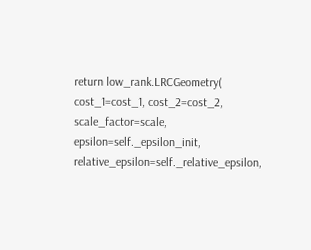return low_rank.LRCGeometry( cost_1=cost_1, cost_2=cost_2, scale_factor=scale, epsilon=self._epsilon_init, relative_epsilon=self._relative_epsilon,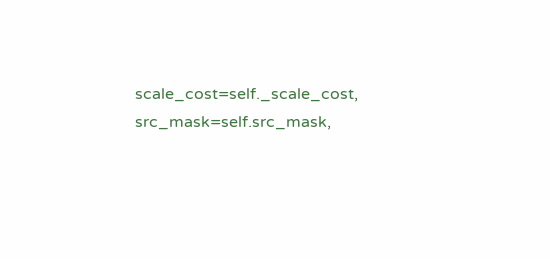scale_cost=self._scale_cost, src_mask=self.src_mask,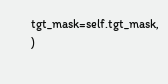tgt_mask=self.tgt_mask, )